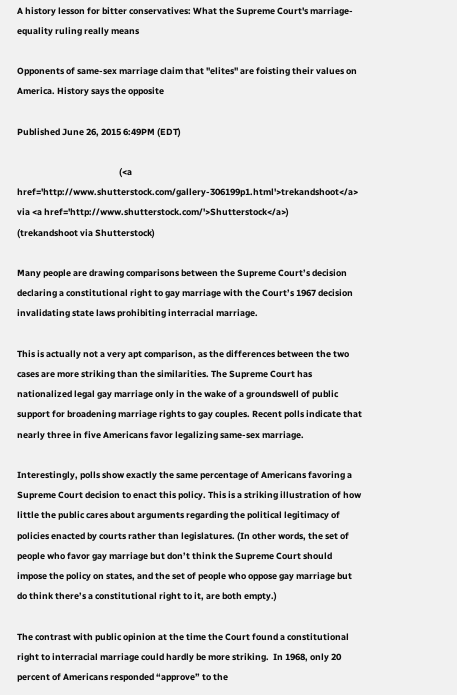A history lesson for bitter conservatives: What the Supreme Court's marriage-equality ruling really means

Opponents of same-sex marriage claim that "elites" are foisting their values on America. History says the opposite

Published June 26, 2015 6:49PM (EDT)

                                                   (<a href='http://www.shutterstock.com/gallery-306199p1.html'>trekandshoot</a> via <a href='http://www.shutterstock.com/'>Shutterstock</a>)
(trekandshoot via Shutterstock)

Many people are drawing comparisons between the Supreme Court’s decision declaring a constitutional right to gay marriage with the Court’s 1967 decision invalidating state laws prohibiting interracial marriage.

This is actually not a very apt comparison, as the differences between the two cases are more striking than the similarities. The Supreme Court has nationalized legal gay marriage only in the wake of a groundswell of public support for broadening marriage rights to gay couples. Recent polls indicate that nearly three in five Americans favor legalizing same-sex marriage.

Interestingly, polls show exactly the same percentage of Americans favoring a Supreme Court decision to enact this policy. This is a striking illustration of how little the public cares about arguments regarding the political legitimacy of policies enacted by courts rather than legislatures. (In other words, the set of people who favor gay marriage but don’t think the Supreme Court should impose the policy on states, and the set of people who oppose gay marriage but do think there’s a constitutional right to it, are both empty.)

The contrast with public opinion at the time the Court found a constitutional right to interracial marriage could hardly be more striking.  In 1968, only 20 percent of Americans responded “approve” to the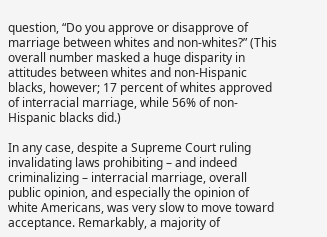question, “Do you approve or disapprove of marriage between whites and non-whites?” (This overall number masked a huge disparity in attitudes between whites and non-Hispanic blacks, however; 17 percent of whites approved of interracial marriage, while 56% of non-Hispanic blacks did.)

In any case, despite a Supreme Court ruling invalidating laws prohibiting – and indeed criminalizing – interracial marriage, overall public opinion, and especially the opinion of white Americans, was very slow to move toward acceptance. Remarkably, a majority of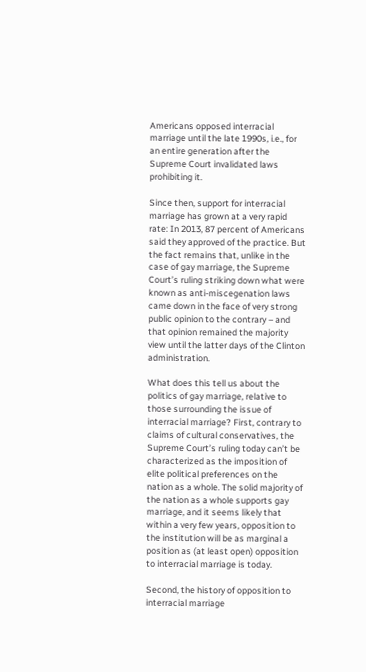Americans opposed interracial marriage until the late 1990s, i.e., for an entire generation after the Supreme Court invalidated laws prohibiting it.

Since then, support for interracial marriage has grown at a very rapid rate: In 2013, 87 percent of Americans said they approved of the practice. But the fact remains that, unlike in the case of gay marriage, the Supreme Court’s ruling striking down what were known as anti-miscegenation laws came down in the face of very strong public opinion to the contrary – and that opinion remained the majority view until the latter days of the Clinton administration.

What does this tell us about the politics of gay marriage, relative to those surrounding the issue of interracial marriage? First, contrary to claims of cultural conservatives, the Supreme Court’s ruling today can’t be characterized as the imposition of elite political preferences on the nation as a whole. The solid majority of the nation as a whole supports gay marriage, and it seems likely that within a very few years, opposition to the institution will be as marginal a position as (at least open) opposition to interracial marriage is today.

Second, the history of opposition to interracial marriage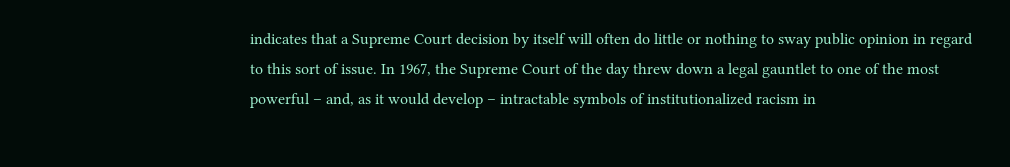indicates that a Supreme Court decision by itself will often do little or nothing to sway public opinion in regard to this sort of issue. In 1967, the Supreme Court of the day threw down a legal gauntlet to one of the most powerful – and, as it would develop – intractable symbols of institutionalized racism in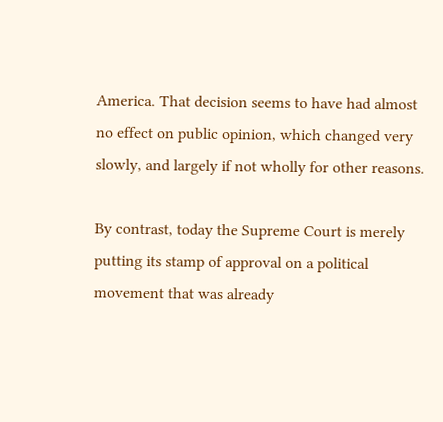America. That decision seems to have had almost no effect on public opinion, which changed very slowly, and largely if not wholly for other reasons.

By contrast, today the Supreme Court is merely putting its stamp of approval on a political movement that was already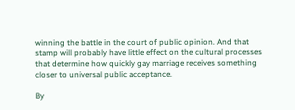winning the battle in the court of public opinion. And that stamp will probably have little effect on the cultural processes that determine how quickly gay marriage receives something closer to universal public acceptance.

By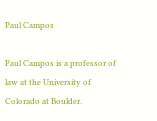Paul Campos

Paul Campos is a professor of law at the University of Colorado at Boulder.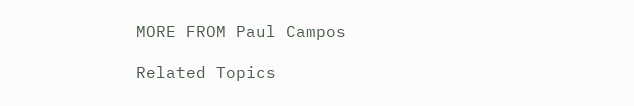MORE FROM Paul Campos

Related Topics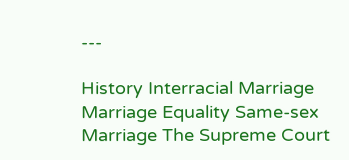---

History Interracial Marriage Marriage Equality Same-sex Marriage The Supreme Court